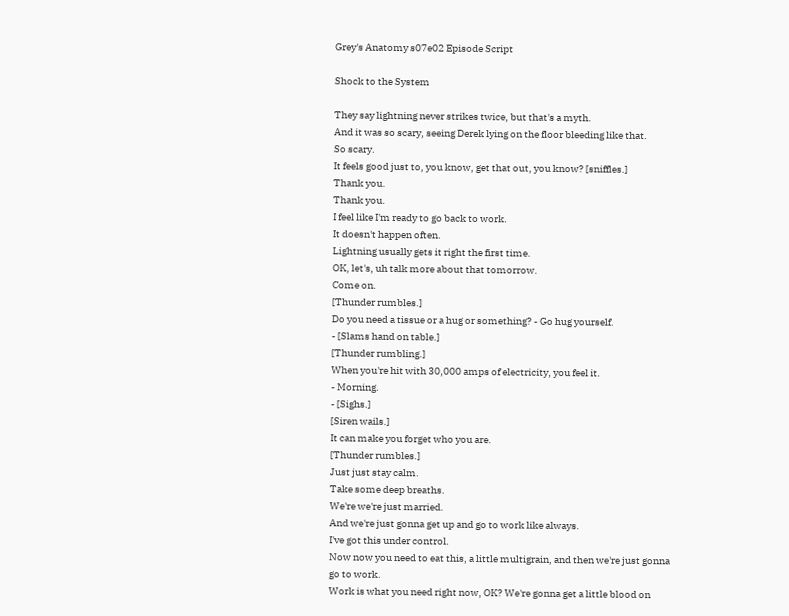Grey's Anatomy s07e02 Episode Script

Shock to the System

They say lightning never strikes twice, but that's a myth.
And it was so scary, seeing Derek lying on the floor bleeding like that.
So scary.
It feels good just to, you know, get that out, you know? [sniffles.]
Thank you.
Thank you.
I feel like I'm ready to go back to work.
It doesn't happen often.
Lightning usually gets it right the first time.
OK, let's, uh talk more about that tomorrow.
Come on.
[Thunder rumbles.]
Do you need a tissue or a hug or something? - Go hug yourself.
- [Slams hand on table.]
[Thunder rumbling.]
When you're hit with 30,000 amps of electricity, you feel it.
- Morning.
- [Sighs.]
[Siren wails.]
It can make you forget who you are.
[Thunder rumbles.]
Just just stay calm.
Take some deep breaths.
We're we're just married.
And we're just gonna get up and go to work like always.
I've got this under control.
Now now you need to eat this, a little multigrain, and then we're just gonna go to work.
Work is what you need right now, OK? We're gonna get a little blood on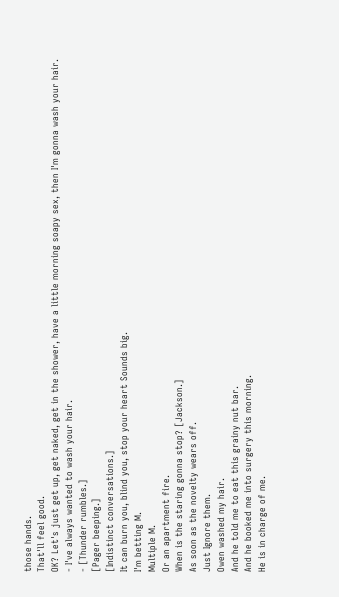those hands.
That'll feel good.
OK? Let's just get up, get naked, get in the shower, have a little morning soapy sex, then I'm gonna wash your hair.
- I've always wanted to wash your hair.
- [Thunder rumbles.]
[Pager beeping.]
[Indistinct conversations.]
It can burn you, blind you, stop your heart Sounds big.
I'm betting M.
Multiple M.
Or an apartment fire.
When is the staring gonna stop? [Jackson.]
As soon as the novelty wears off.
Just Ignore them.
Owen washed my hair.
And he told me to eat this grainy nut bar.
And he booked me into surgery this morning.
He is in charge of me.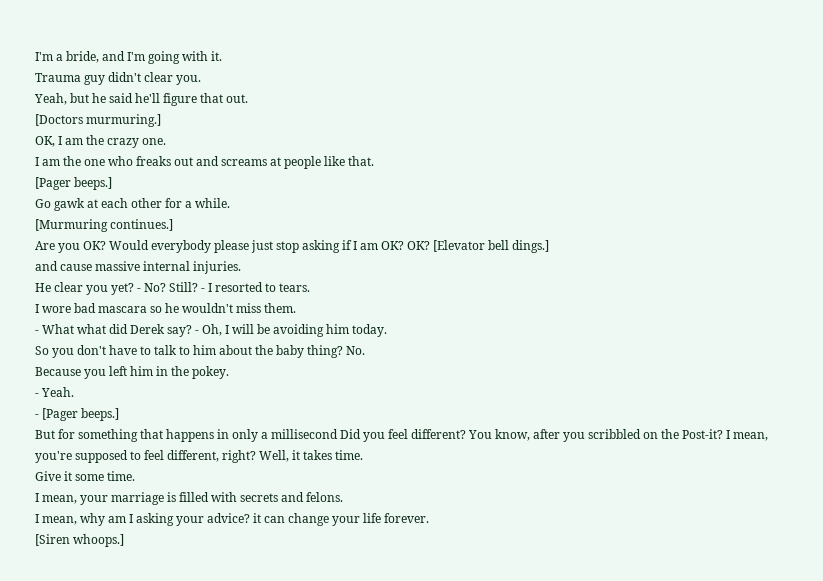I'm a bride, and I'm going with it.
Trauma guy didn't clear you.
Yeah, but he said he'll figure that out.
[Doctors murmuring.]
OK, I am the crazy one.
I am the one who freaks out and screams at people like that.
[Pager beeps.]
Go gawk at each other for a while.
[Murmuring continues.]
Are you OK? Would everybody please just stop asking if I am OK? OK? [Elevator bell dings.]
and cause massive internal injuries.
He clear you yet? - No? Still? - I resorted to tears.
I wore bad mascara so he wouldn't miss them.
- What what did Derek say? - Oh, I will be avoiding him today.
So you don't have to talk to him about the baby thing? No.
Because you left him in the pokey.
- Yeah.
- [Pager beeps.]
But for something that happens in only a millisecond Did you feel different? You know, after you scribbled on the Post-it? I mean, you're supposed to feel different, right? Well, it takes time.
Give it some time.
I mean, your marriage is filled with secrets and felons.
I mean, why am I asking your advice? it can change your life forever.
[Siren whoops.]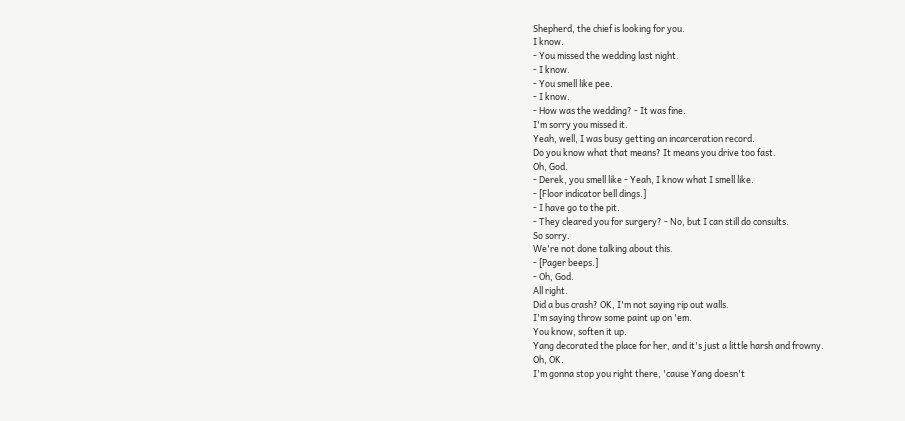Shepherd, the chief is looking for you.
I know.
- You missed the wedding last night.
- I know.
- You smell like pee.
- I know.
- How was the wedding? - It was fine.
I'm sorry you missed it.
Yeah, well, I was busy getting an incarceration record.
Do you know what that means? It means you drive too fast.
Oh, God.
- Derek, you smell like - Yeah, I know what I smell like.
- [Floor indicator bell dings.]
- I have go to the pit.
- They cleared you for surgery? - No, but I can still do consults.
So sorry.
We're not done talking about this.
- [Pager beeps.]
- Oh, God.
All right.
Did a bus crash? OK, I'm not saying rip out walls.
I'm saying throw some paint up on 'em.
You know, soften it up.
Yang decorated the place for her, and it's just a little harsh and frowny.
Oh, OK.
I'm gonna stop you right there, 'cause Yang doesn't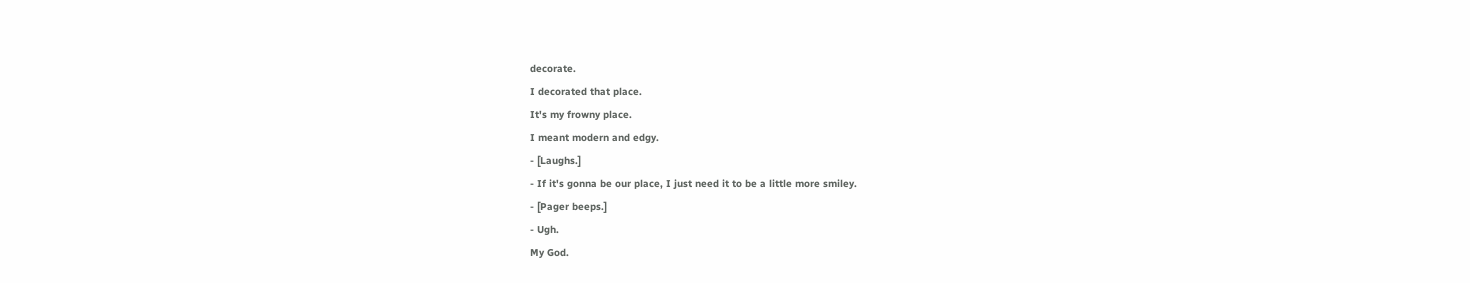decorate.
I decorated that place.
It's my frowny place.
I meant modern and edgy.
- [Laughs.]
- If it's gonna be our place, I just need it to be a little more smiley.
- [Pager beeps.]
- Ugh.
My God.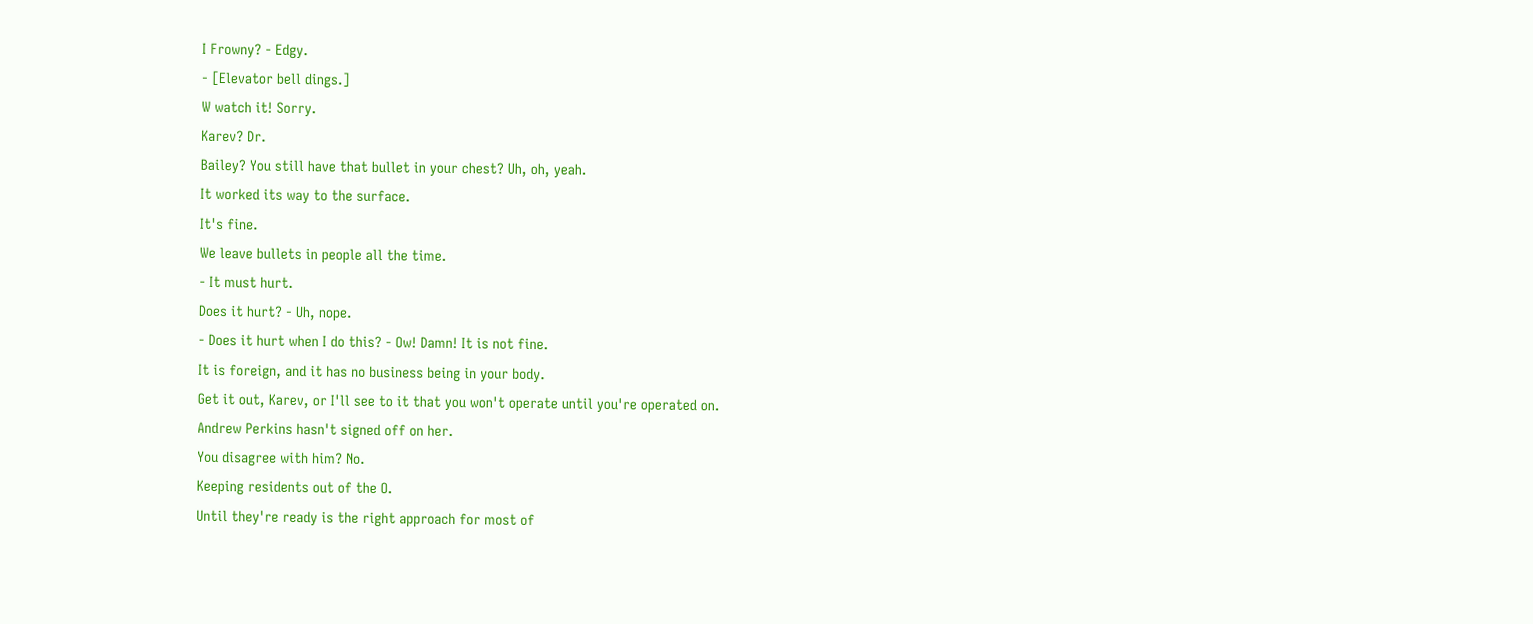I Frowny? - Edgy.
- [Elevator bell dings.]
W watch it! Sorry.
Karev? Dr.
Bailey? You still have that bullet in your chest? Uh, oh, yeah.
It worked its way to the surface.
It's fine.
We leave bullets in people all the time.
- It must hurt.
Does it hurt? - Uh, nope.
- Does it hurt when I do this? - Ow! Damn! It is not fine.
It is foreign, and it has no business being in your body.
Get it out, Karev, or I'll see to it that you won't operate until you're operated on.
Andrew Perkins hasn't signed off on her.
You disagree with him? No.
Keeping residents out of the O.
Until they're ready is the right approach for most of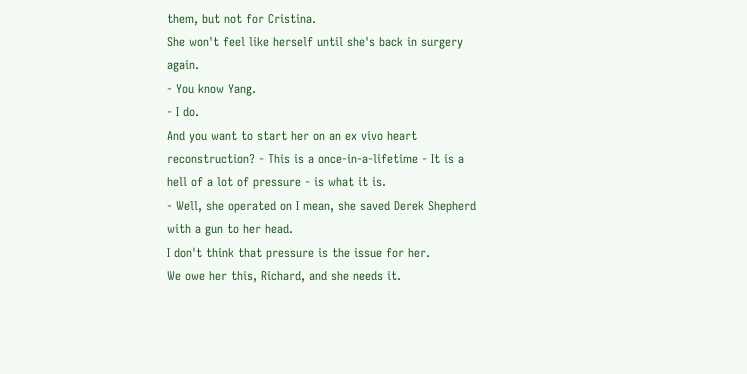them, but not for Cristina.
She won't feel like herself until she's back in surgery again.
- You know Yang.
- I do.
And you want to start her on an ex vivo heart reconstruction? - This is a once-in-a-lifetime - It is a hell of a lot of pressure - is what it is.
- Well, she operated on I mean, she saved Derek Shepherd with a gun to her head.
I don't think that pressure is the issue for her.
We owe her this, Richard, and she needs it.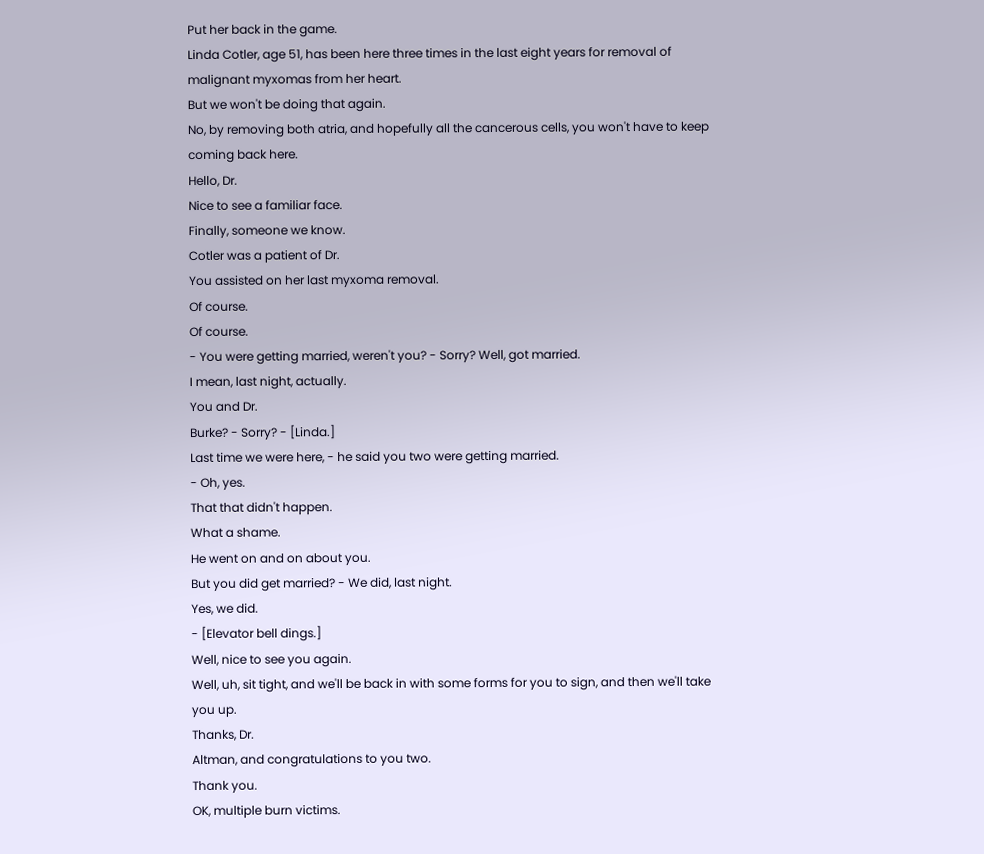Put her back in the game.
Linda Cotler, age 51, has been here three times in the last eight years for removal of malignant myxomas from her heart.
But we won't be doing that again.
No, by removing both atria, and hopefully all the cancerous cells, you won't have to keep coming back here.
Hello, Dr.
Nice to see a familiar face.
Finally, someone we know.
Cotler was a patient of Dr.
You assisted on her last myxoma removal.
Of course.
Of course.
- You were getting married, weren't you? - Sorry? Well, got married.
I mean, last night, actually.
You and Dr.
Burke? - Sorry? - [Linda.]
Last time we were here, - he said you two were getting married.
- Oh, yes.
That that didn't happen.
What a shame.
He went on and on about you.
But you did get married? - We did, last night.
Yes, we did.
- [Elevator bell dings.]
Well, nice to see you again.
Well, uh, sit tight, and we'll be back in with some forms for you to sign, and then we'll take you up.
Thanks, Dr.
Altman, and congratulations to you two.
Thank you.
OK, multiple burn victims.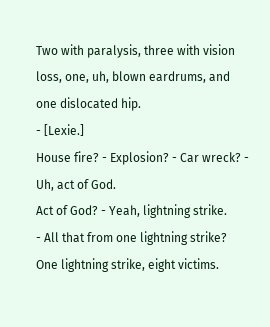Two with paralysis, three with vision loss, one, uh, blown eardrums, and one dislocated hip.
- [Lexie.]
House fire? - Explosion? - Car wreck? - Uh, act of God.
Act of God? - Yeah, lightning strike.
- All that from one lightning strike? One lightning strike, eight victims.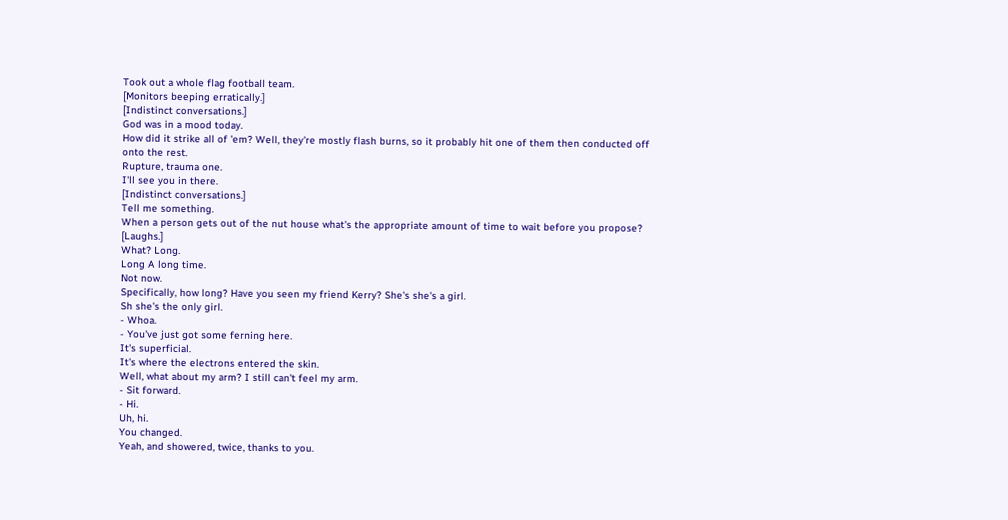Took out a whole flag football team.
[Monitors beeping erratically.]
[Indistinct conversations.]
God was in a mood today.
How did it strike all of 'em? Well, they're mostly flash burns, so it probably hit one of them then conducted off onto the rest.
Rupture, trauma one.
I'll see you in there.
[Indistinct conversations.]
Tell me something.
When a person gets out of the nut house what's the appropriate amount of time to wait before you propose? [Laughs.]
What? Long.
Long A long time.
Not now.
Specifically, how long? Have you seen my friend Kerry? She's she's a girl.
Sh she's the only girl.
- Whoa.
- You've just got some ferning here.
It's superficial.
It's where the electrons entered the skin.
Well, what about my arm? I still can't feel my arm.
- Sit forward.
- Hi.
Uh, hi.
You changed.
Yeah, and showered, twice, thanks to you.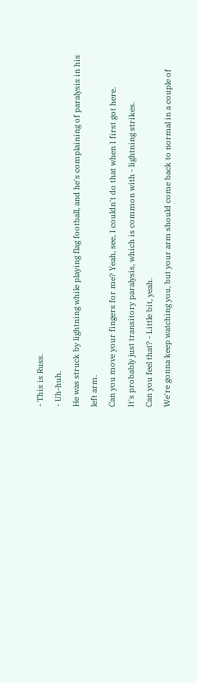- This is Russ.
- Uh-huh.
He was struck by lightning while playing flag football, and he's complaining of paralysis in his left arm.
Can you move your fingers for me? Yeah, see, I couldn't do that when I first got here.
It's probably just transitory paralysis, which is common with - lightning strikes.
Can you feel that? - Little bit, yeah.
We're gonna keep watching you, but your arm should come back to normal in a couple of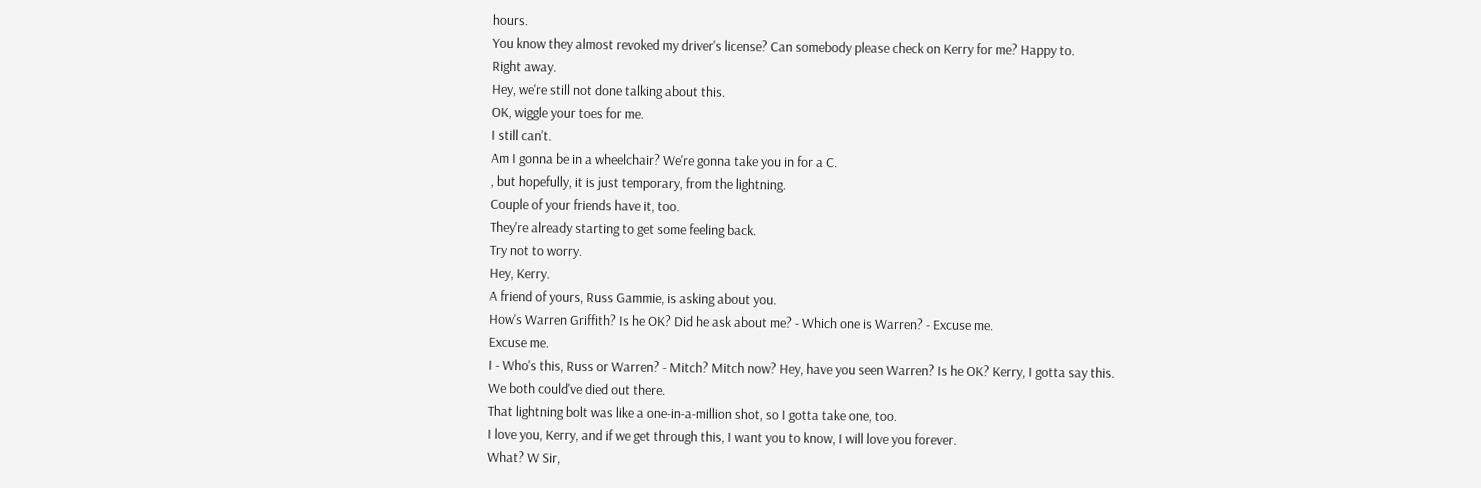hours.
You know they almost revoked my driver's license? Can somebody please check on Kerry for me? Happy to.
Right away.
Hey, we're still not done talking about this.
OK, wiggle your toes for me.
I still can't.
Am I gonna be in a wheelchair? We're gonna take you in for a C.
, but hopefully, it is just temporary, from the lightning.
Couple of your friends have it, too.
They're already starting to get some feeling back.
Try not to worry.
Hey, Kerry.
A friend of yours, Russ Gammie, is asking about you.
How's Warren Griffith? Is he OK? Did he ask about me? - Which one is Warren? - Excuse me.
Excuse me.
I - Who's this, Russ or Warren? - Mitch? Mitch now? Hey, have you seen Warren? Is he OK? Kerry, I gotta say this.
We both could've died out there.
That lightning bolt was like a one-in-a-million shot, so I gotta take one, too.
I love you, Kerry, and if we get through this, I want you to know, I will love you forever.
What? W Sir,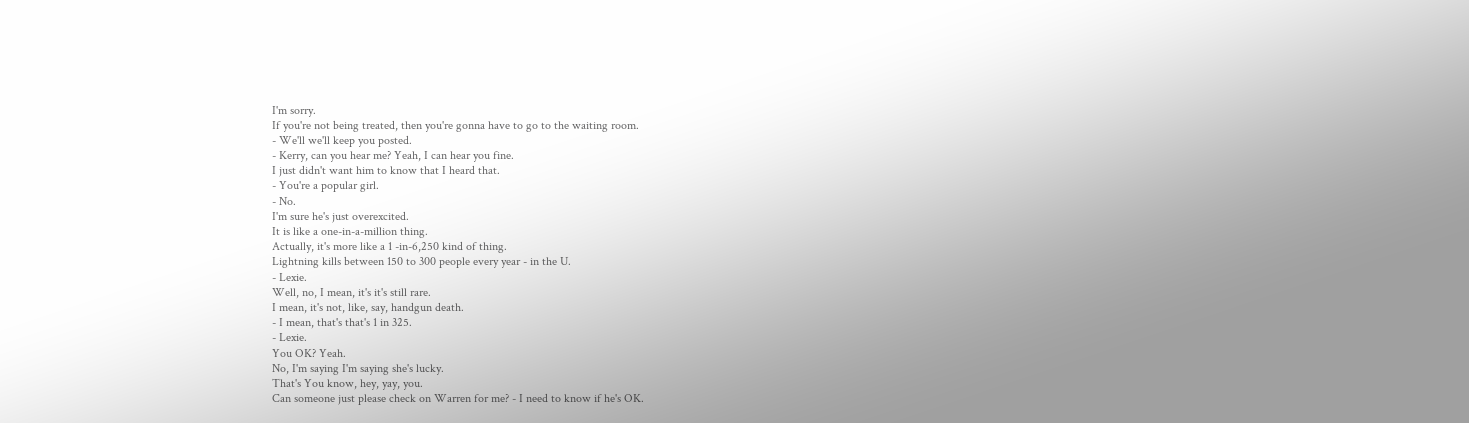I'm sorry.
If you're not being treated, then you're gonna have to go to the waiting room.
- We'll we'll keep you posted.
- Kerry, can you hear me? Yeah, I can hear you fine.
I just didn't want him to know that I heard that.
- You're a popular girl.
- No.
I'm sure he's just overexcited.
It is like a one-in-a-million thing.
Actually, it's more like a 1 -in-6,250 kind of thing.
Lightning kills between 150 to 300 people every year - in the U.
- Lexie.
Well, no, I mean, it's it's still rare.
I mean, it's not, like, say, handgun death.
- I mean, that's that's 1 in 325.
- Lexie.
You OK? Yeah.
No, I'm saying I'm saying she's lucky.
That's You know, hey, yay, you.
Can someone just please check on Warren for me? - I need to know if he's OK.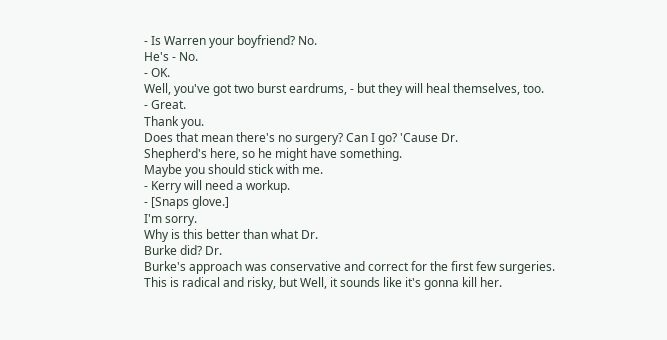- Is Warren your boyfriend? No.
He's - No.
- OK.
Well, you've got two burst eardrums, - but they will heal themselves, too.
- Great.
Thank you.
Does that mean there's no surgery? Can I go? 'Cause Dr.
Shepherd's here, so he might have something.
Maybe you should stick with me.
- Kerry will need a workup.
- [Snaps glove.]
I'm sorry.
Why is this better than what Dr.
Burke did? Dr.
Burke's approach was conservative and correct for the first few surgeries.
This is radical and risky, but Well, it sounds like it's gonna kill her.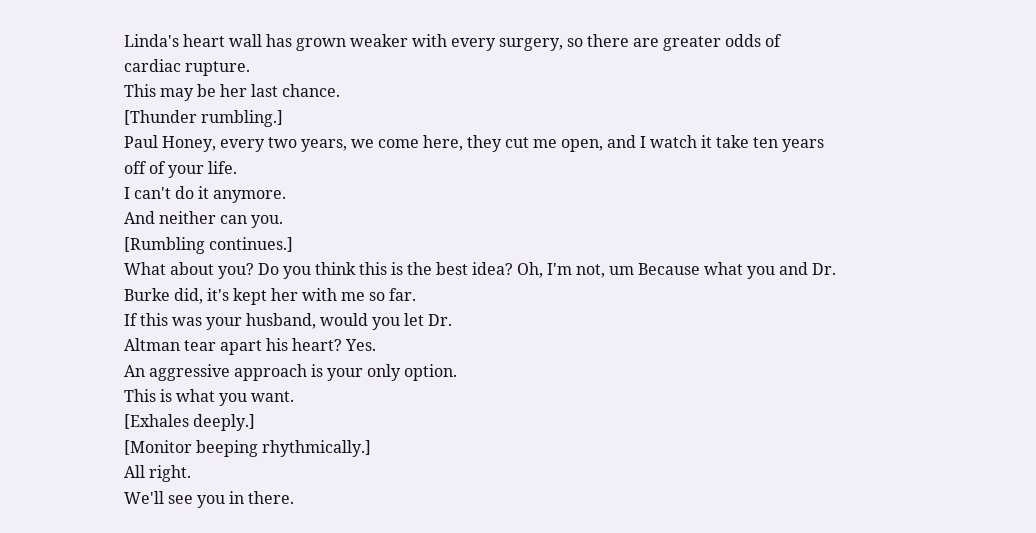Linda's heart wall has grown weaker with every surgery, so there are greater odds of cardiac rupture.
This may be her last chance.
[Thunder rumbling.]
Paul Honey, every two years, we come here, they cut me open, and I watch it take ten years off of your life.
I can't do it anymore.
And neither can you.
[Rumbling continues.]
What about you? Do you think this is the best idea? Oh, I'm not, um Because what you and Dr.
Burke did, it's kept her with me so far.
If this was your husband, would you let Dr.
Altman tear apart his heart? Yes.
An aggressive approach is your only option.
This is what you want.
[Exhales deeply.]
[Monitor beeping rhythmically.]
All right.
We'll see you in there.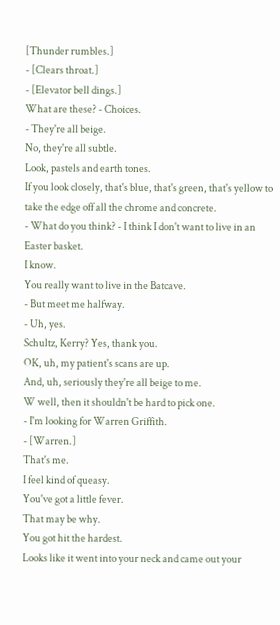[Thunder rumbles.]
- [Clears throat.]
- [Elevator bell dings.]
What are these? - Choices.
- They're all beige.
No, they're all subtle.
Look, pastels and earth tones.
If you look closely, that's blue, that's green, that's yellow to take the edge off all the chrome and concrete.
- What do you think? - I think I don't want to live in an Easter basket.
I know.
You really want to live in the Batcave.
- But meet me halfway.
- Uh, yes.
Schultz, Kerry? Yes, thank you.
OK, uh, my patient's scans are up.
And, uh, seriously they're all beige to me.
W well, then it shouldn't be hard to pick one.
- I'm looking for Warren Griffith.
- [Warren.]
That's me.
I feel kind of queasy.
You've got a little fever.
That may be why.
You got hit the hardest.
Looks like it went into your neck and came out your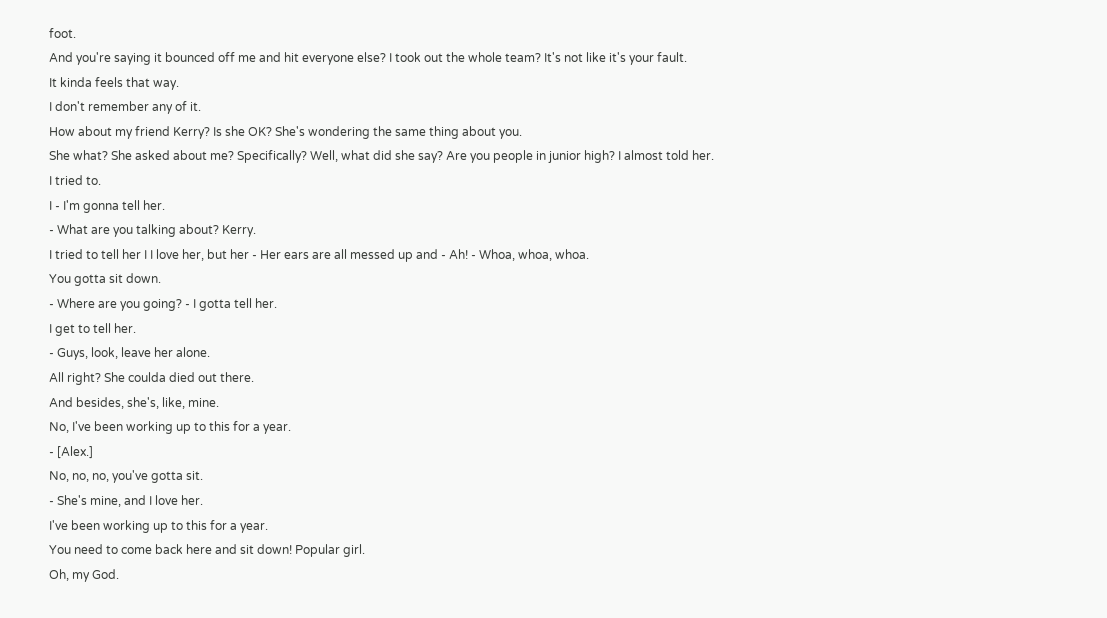foot.
And you're saying it bounced off me and hit everyone else? I took out the whole team? It's not like it's your fault.
It kinda feels that way.
I don't remember any of it.
How about my friend Kerry? Is she OK? She's wondering the same thing about you.
She what? She asked about me? Specifically? Well, what did she say? Are you people in junior high? I almost told her.
I tried to.
I - I'm gonna tell her.
- What are you talking about? Kerry.
I tried to tell her I I love her, but her - Her ears are all messed up and - Ah! - Whoa, whoa, whoa.
You gotta sit down.
- Where are you going? - I gotta tell her.
I get to tell her.
- Guys, look, leave her alone.
All right? She coulda died out there.
And besides, she's, like, mine.
No, I've been working up to this for a year.
- [Alex.]
No, no, no, you've gotta sit.
- She's mine, and I love her.
I've been working up to this for a year.
You need to come back here and sit down! Popular girl.
Oh, my God.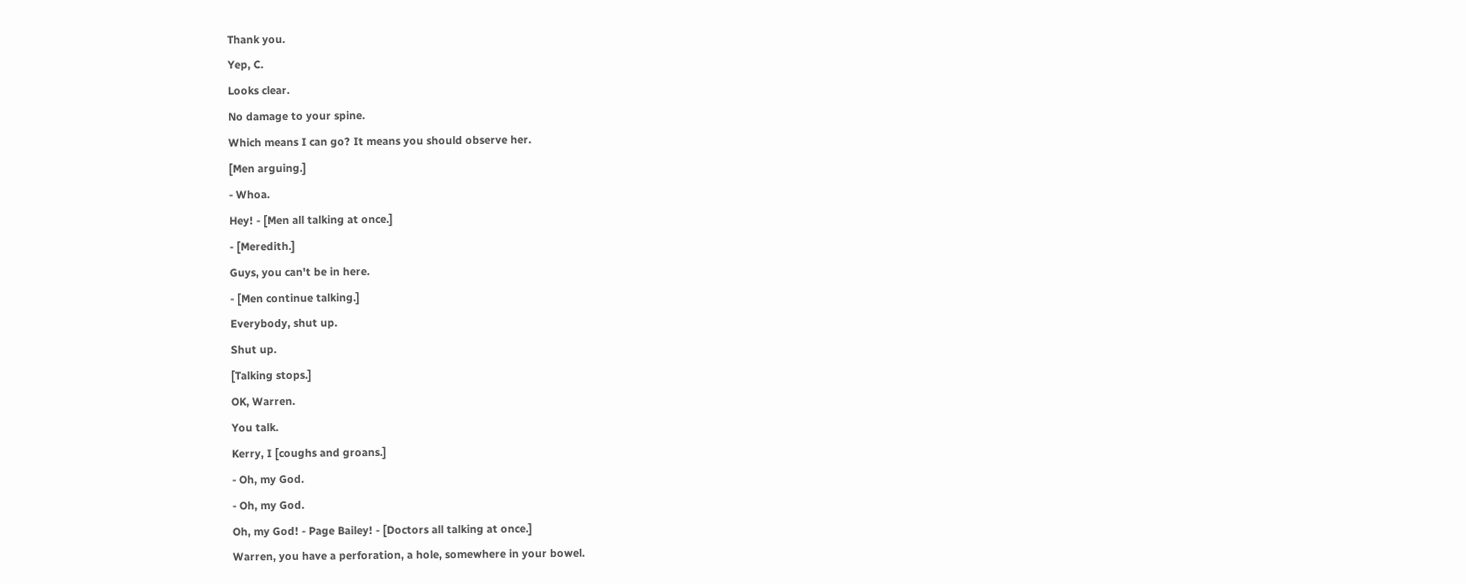Thank you.
Yep, C.
Looks clear.
No damage to your spine.
Which means I can go? It means you should observe her.
[Men arguing.]
- Whoa.
Hey! - [Men all talking at once.]
- [Meredith.]
Guys, you can't be in here.
- [Men continue talking.]
Everybody, shut up.
Shut up.
[Talking stops.]
OK, Warren.
You talk.
Kerry, I [coughs and groans.]
- Oh, my God.
- Oh, my God.
Oh, my God! - Page Bailey! - [Doctors all talking at once.]
Warren, you have a perforation, a hole, somewhere in your bowel.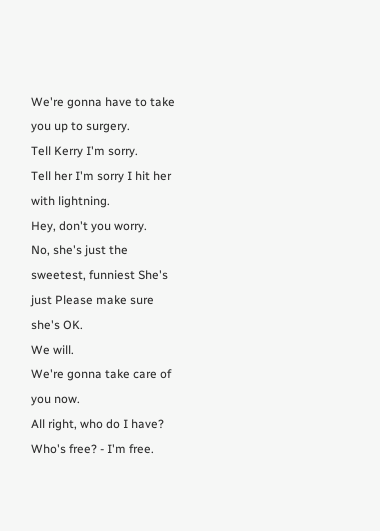We're gonna have to take you up to surgery.
Tell Kerry I'm sorry.
Tell her I'm sorry I hit her with lightning.
Hey, don't you worry.
No, she's just the sweetest, funniest She's just Please make sure she's OK.
We will.
We're gonna take care of you now.
All right, who do I have? Who's free? - I'm free.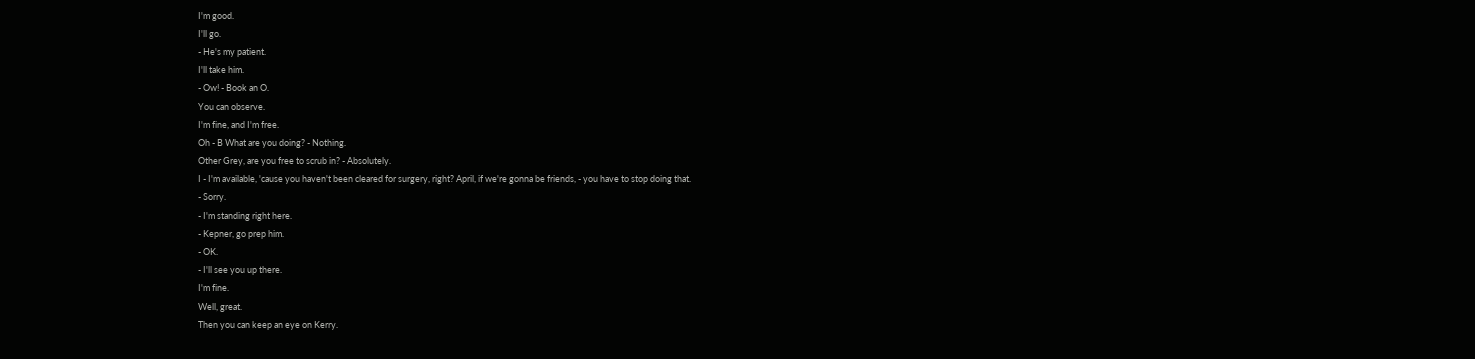I'm good.
I'll go.
- He's my patient.
I'll take him.
- Ow! - Book an O.
You can observe.
I'm fine, and I'm free.
Oh - B What are you doing? - Nothing.
Other Grey, are you free to scrub in? - Absolutely.
I - I'm available, 'cause you haven't been cleared for surgery, right? April, if we're gonna be friends, - you have to stop doing that.
- Sorry.
- I'm standing right here.
- Kepner, go prep him.
- OK.
- I'll see you up there.
I'm fine.
Well, great.
Then you can keep an eye on Kerry.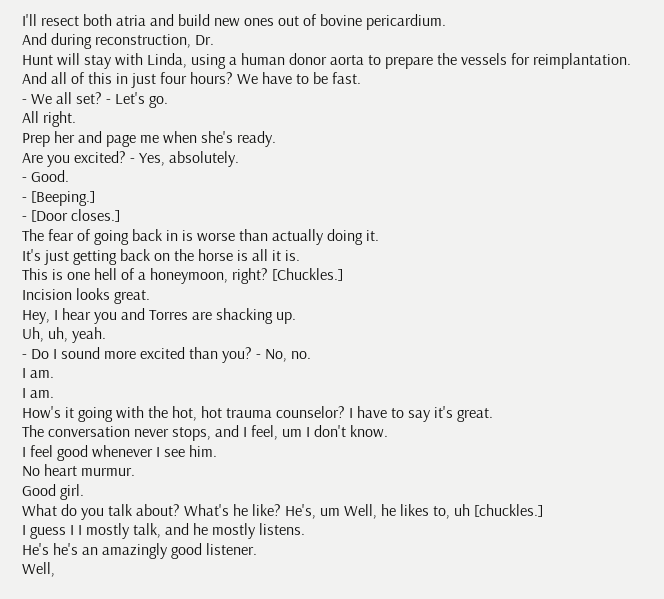I'll resect both atria and build new ones out of bovine pericardium.
And during reconstruction, Dr.
Hunt will stay with Linda, using a human donor aorta to prepare the vessels for reimplantation.
And all of this in just four hours? We have to be fast.
- We all set? - Let's go.
All right.
Prep her and page me when she's ready.
Are you excited? - Yes, absolutely.
- Good.
- [Beeping.]
- [Door closes.]
The fear of going back in is worse than actually doing it.
It's just getting back on the horse is all it is.
This is one hell of a honeymoon, right? [Chuckles.]
Incision looks great.
Hey, I hear you and Torres are shacking up.
Uh, uh, yeah.
- Do I sound more excited than you? - No, no.
I am.
I am.
How's it going with the hot, hot trauma counselor? I have to say it's great.
The conversation never stops, and I feel, um I don't know.
I feel good whenever I see him.
No heart murmur.
Good girl.
What do you talk about? What's he like? He's, um Well, he likes to, uh [chuckles.]
I guess I I mostly talk, and he mostly listens.
He's he's an amazingly good listener.
Well,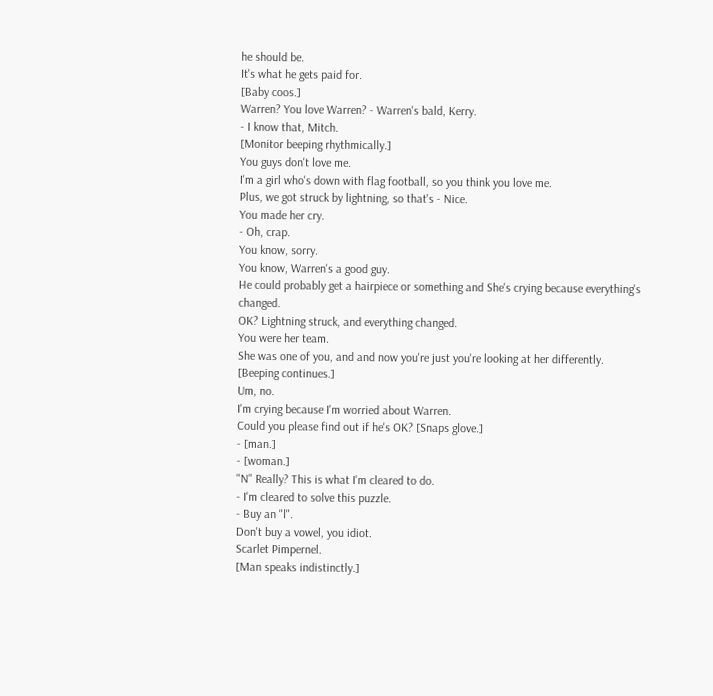he should be.
It's what he gets paid for.
[Baby coos.]
Warren? You love Warren? - Warren's bald, Kerry.
- I know that, Mitch.
[Monitor beeping rhythmically.]
You guys don't love me.
I'm a girl who's down with flag football, so you think you love me.
Plus, we got struck by lightning, so that's - Nice.
You made her cry.
- Oh, crap.
You know, sorry.
You know, Warren's a good guy.
He could probably get a hairpiece or something and She's crying because everything's changed.
OK? Lightning struck, and everything changed.
You were her team.
She was one of you, and and now you're just you're looking at her differently.
[Beeping continues.]
Um, no.
I'm crying because I'm worried about Warren.
Could you please find out if he's OK? [Snaps glove.]
- [man.]
- [woman.]
"N" Really? This is what I'm cleared to do.
- I'm cleared to solve this puzzle.
- Buy an "l".
Don't buy a vowel, you idiot.
Scarlet Pimpernel.
[Man speaks indistinctly.]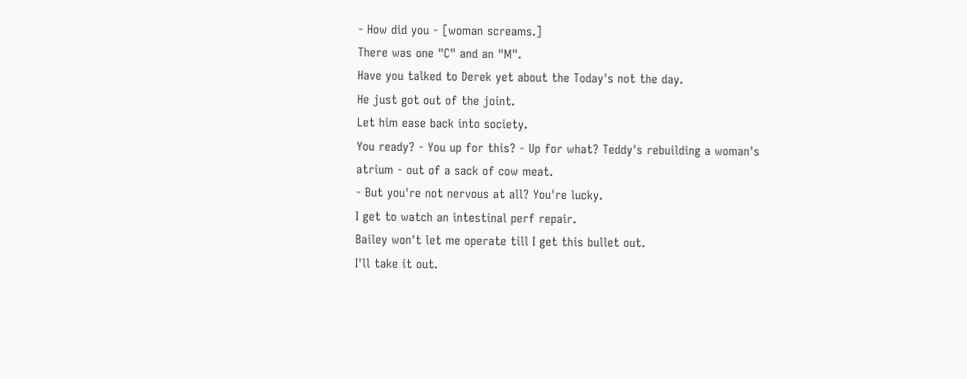- How did you - [woman screams.]
There was one "C" and an "M".
Have you talked to Derek yet about the Today's not the day.
He just got out of the joint.
Let him ease back into society.
You ready? - You up for this? - Up for what? Teddy's rebuilding a woman's atrium - out of a sack of cow meat.
- But you're not nervous at all? You're lucky.
I get to watch an intestinal perf repair.
Bailey won't let me operate till I get this bullet out.
I'll take it out.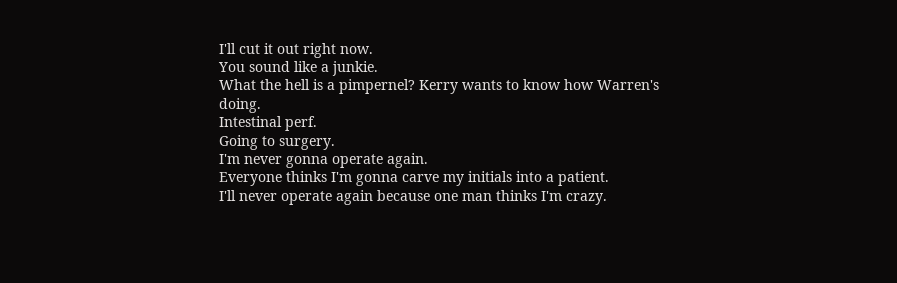I'll cut it out right now.
You sound like a junkie.
What the hell is a pimpernel? Kerry wants to know how Warren's doing.
Intestinal perf.
Going to surgery.
I'm never gonna operate again.
Everyone thinks I'm gonna carve my initials into a patient.
I'll never operate again because one man thinks I'm crazy.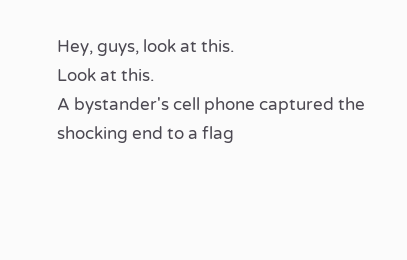Hey, guys, look at this.
Look at this.
A bystander's cell phone captured the shocking end to a flag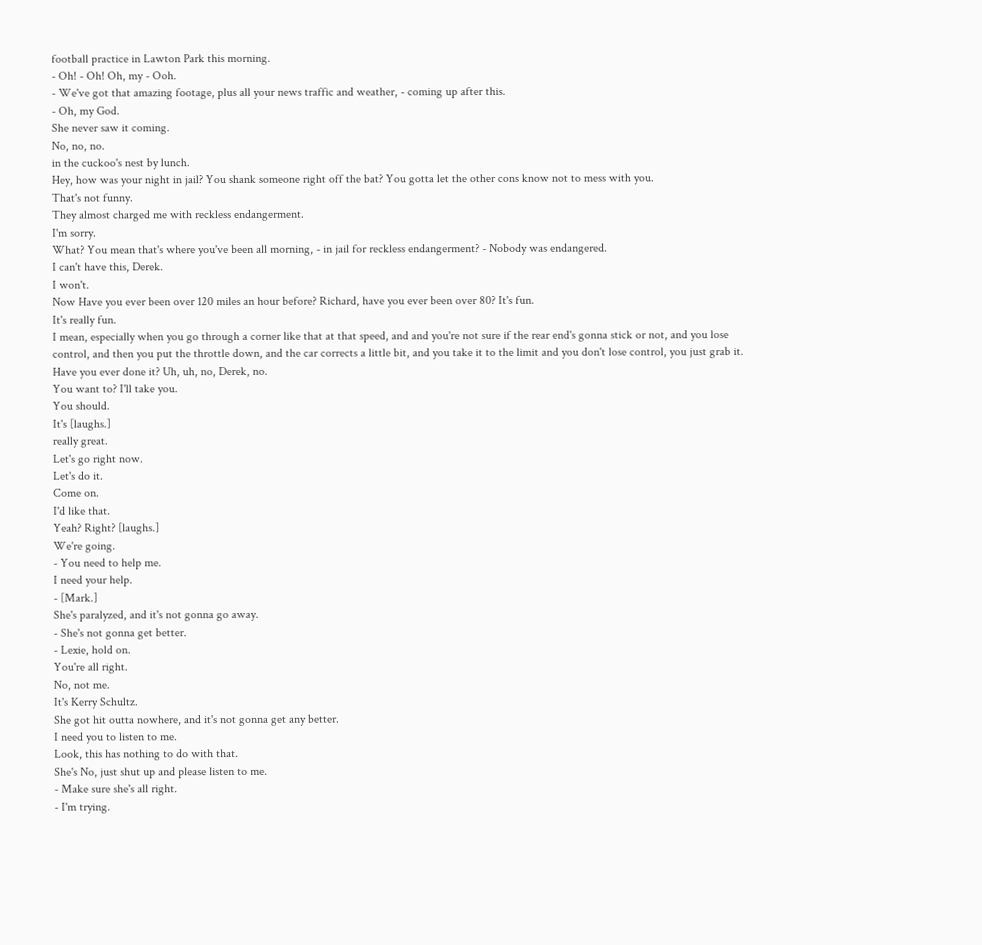football practice in Lawton Park this morning.
- Oh! - Oh! Oh, my - Ooh.
- We've got that amazing footage, plus all your news traffic and weather, - coming up after this.
- Oh, my God.
She never saw it coming.
No, no, no.
in the cuckoo's nest by lunch.
Hey, how was your night in jail? You shank someone right off the bat? You gotta let the other cons know not to mess with you.
That's not funny.
They almost charged me with reckless endangerment.
I'm sorry.
What? You mean that's where you've been all morning, - in jail for reckless endangerment? - Nobody was endangered.
I can't have this, Derek.
I won't.
Now Have you ever been over 120 miles an hour before? Richard, have you ever been over 80? It's fun.
It's really fun.
I mean, especially when you go through a corner like that at that speed, and and you're not sure if the rear end's gonna stick or not, and you lose control, and then you put the throttle down, and the car corrects a little bit, and you take it to the limit and you don't lose control, you just grab it.
Have you ever done it? Uh, uh, no, Derek, no.
You want to? I'll take you.
You should.
It's [laughs.]
really great.
Let's go right now.
Let's do it.
Come on.
I'd like that.
Yeah? Right? [laughs.]
We're going.
- You need to help me.
I need your help.
- [Mark.]
She's paralyzed, and it's not gonna go away.
- She's not gonna get better.
- Lexie, hold on.
You're all right.
No, not me.
It's Kerry Schultz.
She got hit outta nowhere, and it's not gonna get any better.
I need you to listen to me.
Look, this has nothing to do with that.
She's No, just shut up and please listen to me.
- Make sure she's all right.
- I'm trying.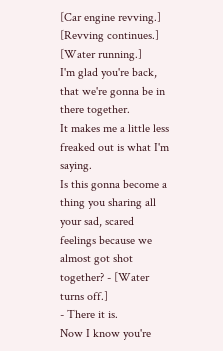[Car engine revving.]
[Revving continues.]
[Water running.]
I'm glad you're back, that we're gonna be in there together.
It makes me a little less freaked out is what I'm saying.
Is this gonna become a thing you sharing all your sad, scared feelings because we almost got shot together? - [Water turns off.]
- There it is.
Now I know you're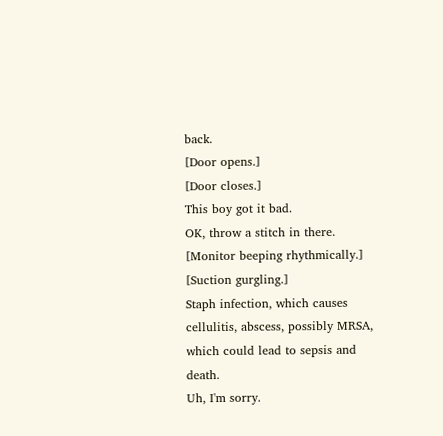back.
[Door opens.]
[Door closes.]
This boy got it bad.
OK, throw a stitch in there.
[Monitor beeping rhythmically.]
[Suction gurgling.]
Staph infection, which causes cellulitis, abscess, possibly MRSA, which could lead to sepsis and death.
Uh, I'm sorry.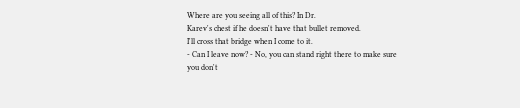Where are you seeing all of this? In Dr.
Karev's chest if he doesn't have that bullet removed.
I'll cross that bridge when I come to it.
- Can I leave now? - No, you can stand right there to make sure you don't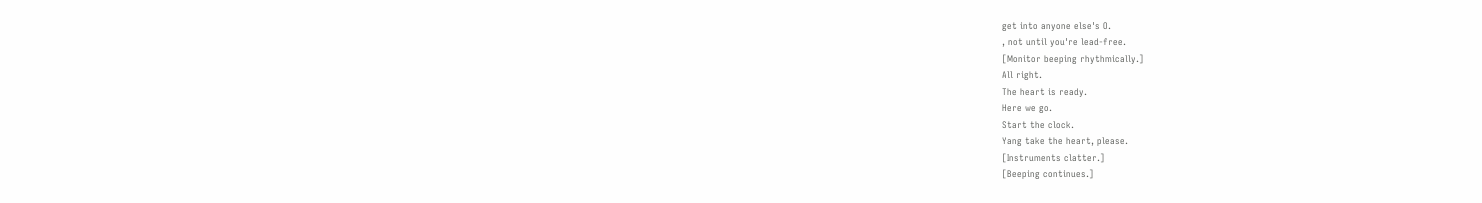get into anyone else's O.
, not until you're lead-free.
[Monitor beeping rhythmically.]
All right.
The heart is ready.
Here we go.
Start the clock.
Yang take the heart, please.
[Instruments clatter.]
[Beeping continues.]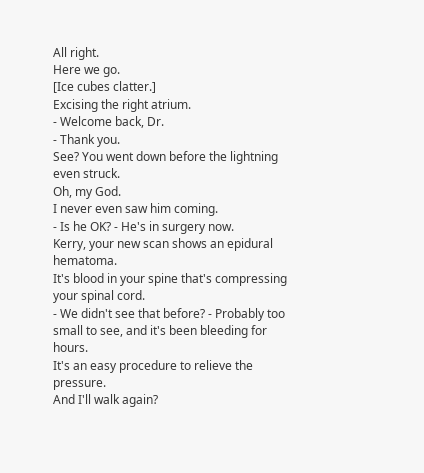All right.
Here we go.
[Ice cubes clatter.]
Excising the right atrium.
- Welcome back, Dr.
- Thank you.
See? You went down before the lightning even struck.
Oh, my God.
I never even saw him coming.
- Is he OK? - He's in surgery now.
Kerry, your new scan shows an epidural hematoma.
It's blood in your spine that's compressing your spinal cord.
- We didn't see that before? - Probably too small to see, and it's been bleeding for hours.
It's an easy procedure to relieve the pressure.
And I'll walk again?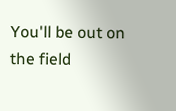You'll be out on the field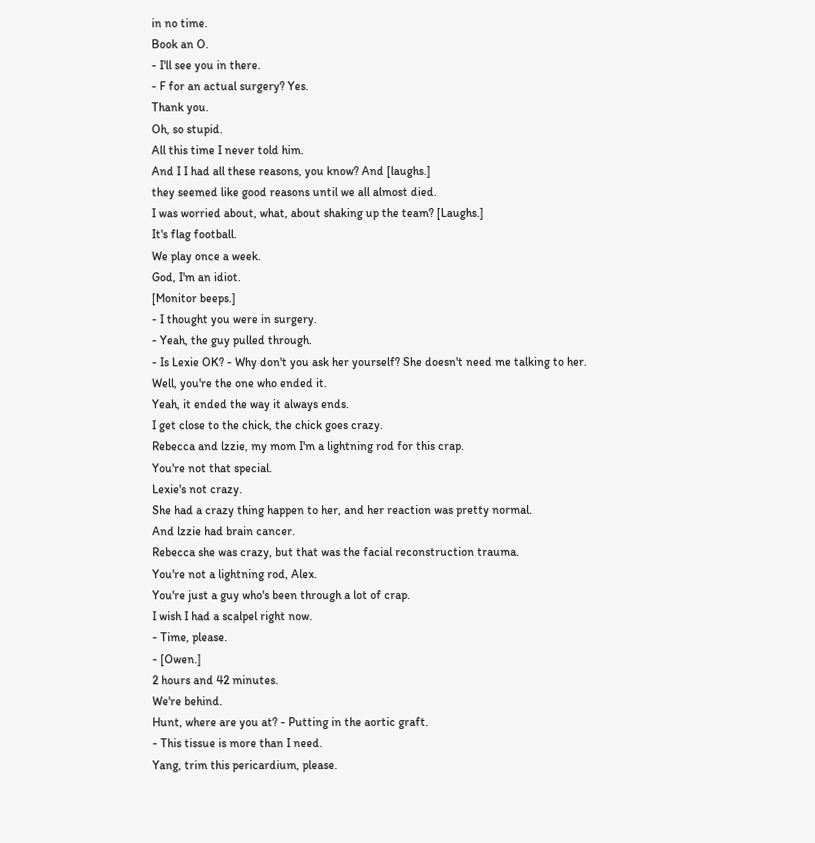in no time.
Book an O.
- I'll see you in there.
- F for an actual surgery? Yes.
Thank you.
Oh, so stupid.
All this time I never told him.
And I I had all these reasons, you know? And [laughs.]
they seemed like good reasons until we all almost died.
I was worried about, what, about shaking up the team? [Laughs.]
It's flag football.
We play once a week.
God, I'm an idiot.
[Monitor beeps.]
- I thought you were in surgery.
- Yeah, the guy pulled through.
- Is Lexie OK? - Why don't you ask her yourself? She doesn't need me talking to her.
Well, you're the one who ended it.
Yeah, it ended the way it always ends.
I get close to the chick, the chick goes crazy.
Rebecca and lzzie, my mom I'm a lightning rod for this crap.
You're not that special.
Lexie's not crazy.
She had a crazy thing happen to her, and her reaction was pretty normal.
And lzzie had brain cancer.
Rebecca she was crazy, but that was the facial reconstruction trauma.
You're not a lightning rod, Alex.
You're just a guy who's been through a lot of crap.
I wish I had a scalpel right now.
- Time, please.
- [Owen.]
2 hours and 42 minutes.
We're behind.
Hunt, where are you at? - Putting in the aortic graft.
- This tissue is more than I need.
Yang, trim this pericardium, please.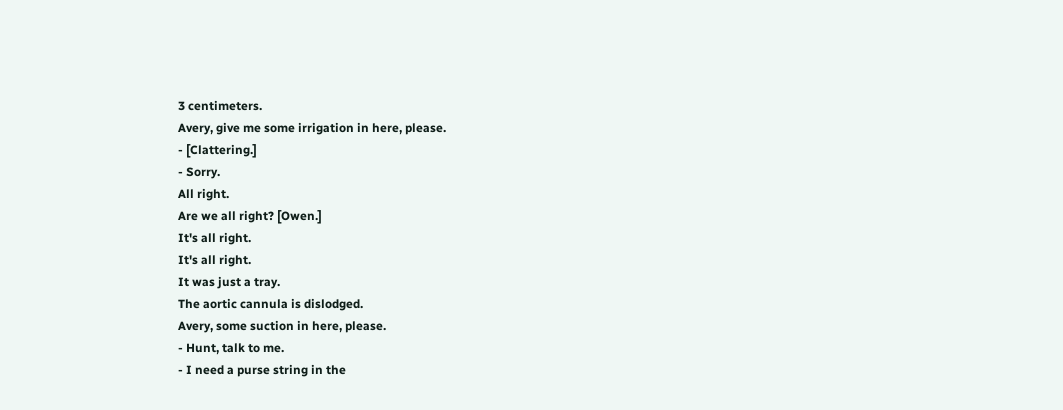3 centimeters.
Avery, give me some irrigation in here, please.
- [Clattering.]
- Sorry.
All right.
Are we all right? [Owen.]
It's all right.
It's all right.
It was just a tray.
The aortic cannula is dislodged.
Avery, some suction in here, please.
- Hunt, talk to me.
- I need a purse string in the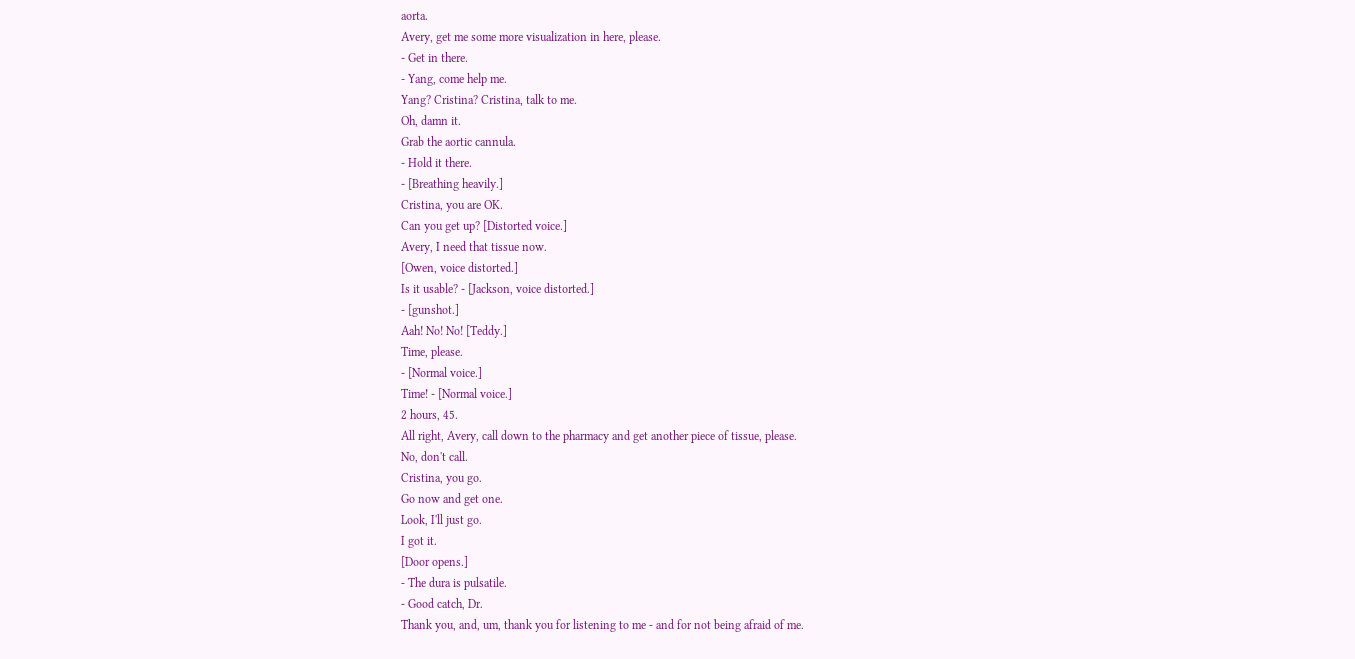aorta.
Avery, get me some more visualization in here, please.
- Get in there.
- Yang, come help me.
Yang? Cristina? Cristina, talk to me.
Oh, damn it.
Grab the aortic cannula.
- Hold it there.
- [Breathing heavily.]
Cristina, you are OK.
Can you get up? [Distorted voice.]
Avery, I need that tissue now.
[Owen, voice distorted.]
Is it usable? - [Jackson, voice distorted.]
- [gunshot.]
Aah! No! No! [Teddy.]
Time, please.
- [Normal voice.]
Time! - [Normal voice.]
2 hours, 45.
All right, Avery, call down to the pharmacy and get another piece of tissue, please.
No, don't call.
Cristina, you go.
Go now and get one.
Look, I'll just go.
I got it.
[Door opens.]
- The dura is pulsatile.
- Good catch, Dr.
Thank you, and, um, thank you for listening to me - and for not being afraid of me.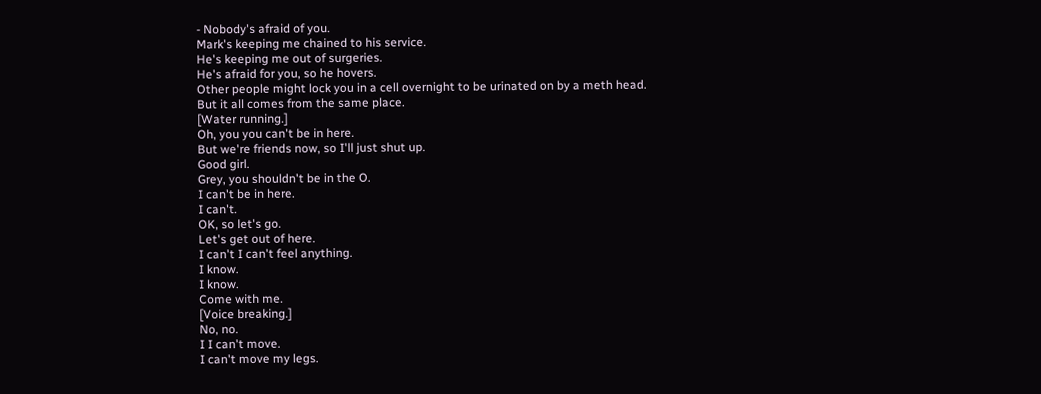- Nobody's afraid of you.
Mark's keeping me chained to his service.
He's keeping me out of surgeries.
He's afraid for you, so he hovers.
Other people might lock you in a cell overnight to be urinated on by a meth head.
But it all comes from the same place.
[Water running.]
Oh, you you can't be in here.
But we're friends now, so I'll just shut up.
Good girl.
Grey, you shouldn't be in the O.
I can't be in here.
I can't.
OK, so let's go.
Let's get out of here.
I can't I can't feel anything.
I know.
I know.
Come with me.
[Voice breaking.]
No, no.
I I can't move.
I can't move my legs.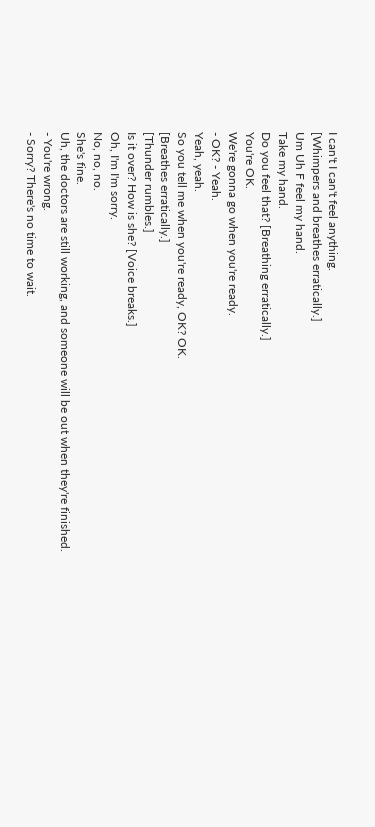I can't I can't feel anything.
[Whimpers and breathes erratically.]
Um Uh F feel my hand.
Take my hand.
Do you feel that? [Breathing erratically.]
You're OK.
We're gonna go when you're ready.
- OK? - Yeah.
Yeah, yeah.
So you tell me when you're ready, OK? OK.
[Breathes erratically.]
[Thunder rumbles.]
Is it over? How is she? [Voice breaks.]
Oh, I'm I'm sorry.
No, no, no.
She's fine.
Uh, the doctors are still working, and someone will be out when they're finished.
- You're wrong.
- Sorry? There's no time to wait.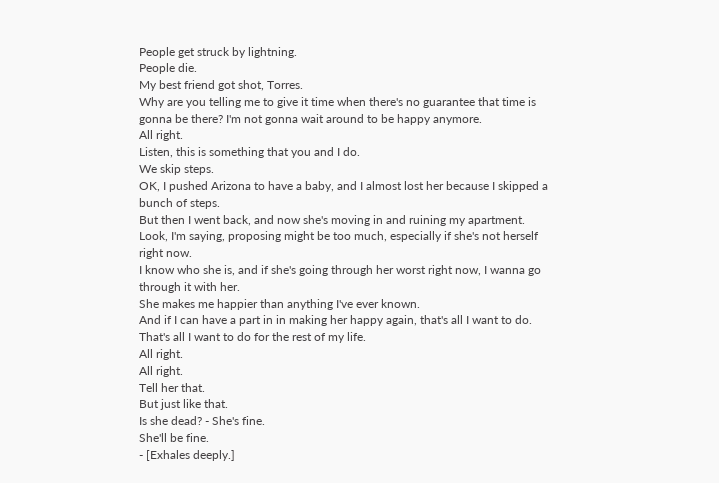People get struck by lightning.
People die.
My best friend got shot, Torres.
Why are you telling me to give it time when there's no guarantee that time is gonna be there? I'm not gonna wait around to be happy anymore.
All right.
Listen, this is something that you and I do.
We skip steps.
OK, I pushed Arizona to have a baby, and I almost lost her because I skipped a bunch of steps.
But then I went back, and now she's moving in and ruining my apartment.
Look, I'm saying, proposing might be too much, especially if she's not herself right now.
I know who she is, and if she's going through her worst right now, I wanna go through it with her.
She makes me happier than anything I've ever known.
And if I can have a part in in making her happy again, that's all I want to do.
That's all I want to do for the rest of my life.
All right.
All right.
Tell her that.
But just like that.
Is she dead? - She's fine.
She'll be fine.
- [Exhales deeply.]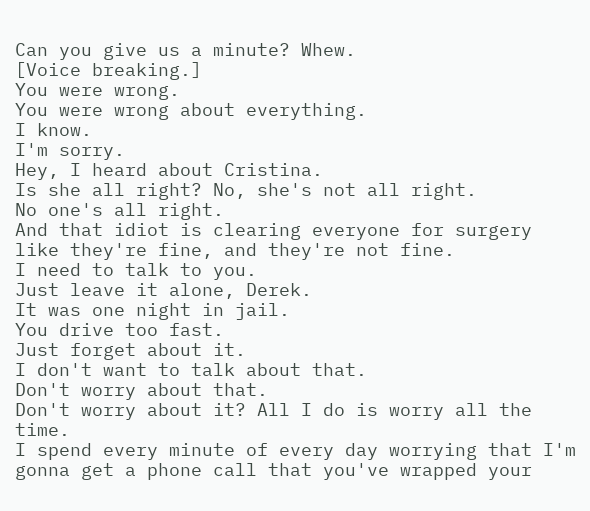Can you give us a minute? Whew.
[Voice breaking.]
You were wrong.
You were wrong about everything.
I know.
I'm sorry.
Hey, I heard about Cristina.
Is she all right? No, she's not all right.
No one's all right.
And that idiot is clearing everyone for surgery like they're fine, and they're not fine.
I need to talk to you.
Just leave it alone, Derek.
It was one night in jail.
You drive too fast.
Just forget about it.
I don't want to talk about that.
Don't worry about that.
Don't worry about it? All I do is worry all the time.
I spend every minute of every day worrying that I'm gonna get a phone call that you've wrapped your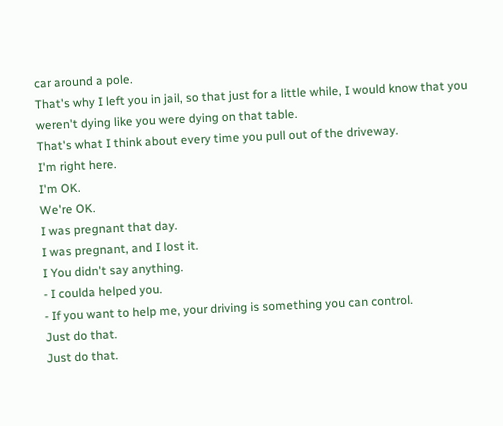car around a pole.
That's why I left you in jail, so that just for a little while, I would know that you weren't dying like you were dying on that table.
That's what I think about every time you pull out of the driveway.
I'm right here.
I'm OK.
We're OK.
I was pregnant that day.
I was pregnant, and I lost it.
I You didn't say anything.
- I coulda helped you.
- If you want to help me, your driving is something you can control.
Just do that.
Just do that.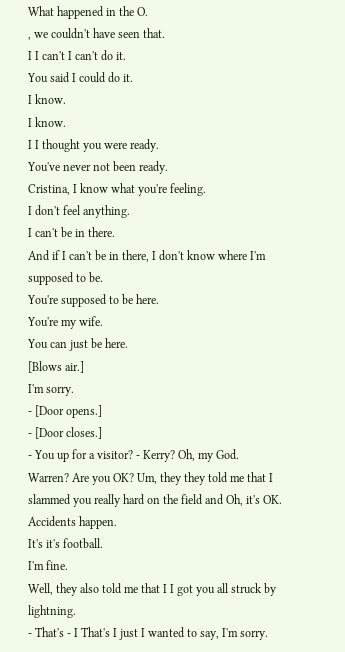What happened in the O.
, we couldn't have seen that.
I I can't I can't do it.
You said I could do it.
I know.
I know.
I I thought you were ready.
You've never not been ready.
Cristina, I know what you're feeling.
I don't feel anything.
I can't be in there.
And if I can't be in there, I don't know where I'm supposed to be.
You're supposed to be here.
You're my wife.
You can just be here.
[Blows air.]
I'm sorry.
- [Door opens.]
- [Door closes.]
- You up for a visitor? - Kerry? Oh, my God.
Warren? Are you OK? Um, they they told me that I slammed you really hard on the field and Oh, it's OK.
Accidents happen.
It's it's football.
I'm fine.
Well, they also told me that I I got you all struck by lightning.
- That's - I That's I just I wanted to say, I'm sorry.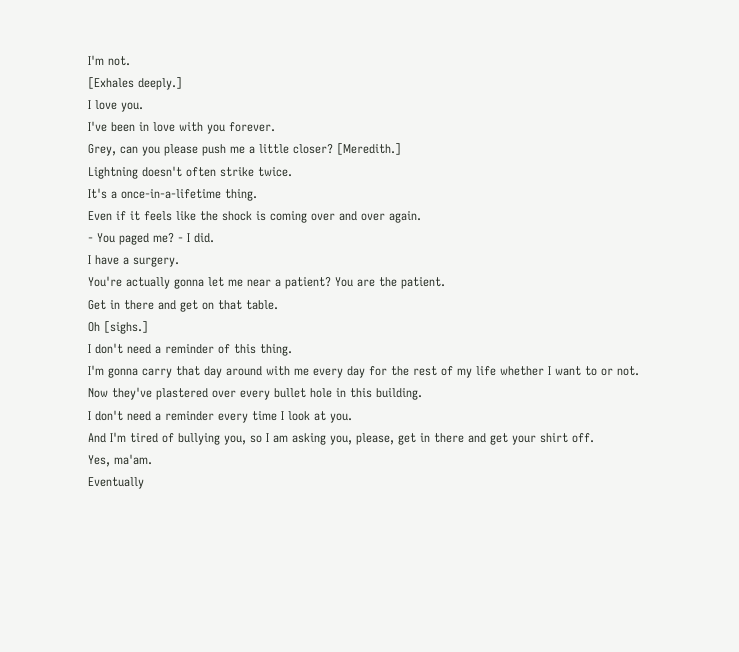I'm not.
[Exhales deeply.]
I love you.
I've been in love with you forever.
Grey, can you please push me a little closer? [Meredith.]
Lightning doesn't often strike twice.
It's a once-in-a-lifetime thing.
Even if it feels like the shock is coming over and over again.
- You paged me? - I did.
I have a surgery.
You're actually gonna let me near a patient? You are the patient.
Get in there and get on that table.
Oh [sighs.]
I don't need a reminder of this thing.
I'm gonna carry that day around with me every day for the rest of my life whether I want to or not.
Now they've plastered over every bullet hole in this building.
I don't need a reminder every time I look at you.
And I'm tired of bullying you, so I am asking you, please, get in there and get your shirt off.
Yes, ma'am.
Eventually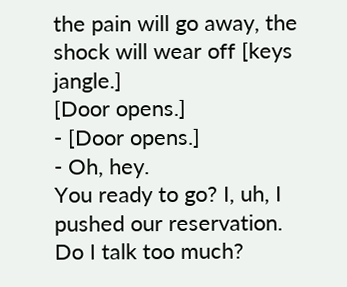the pain will go away, the shock will wear off [keys jangle.]
[Door opens.]
- [Door opens.]
- Oh, hey.
You ready to go? I, uh, I pushed our reservation.
Do I talk too much?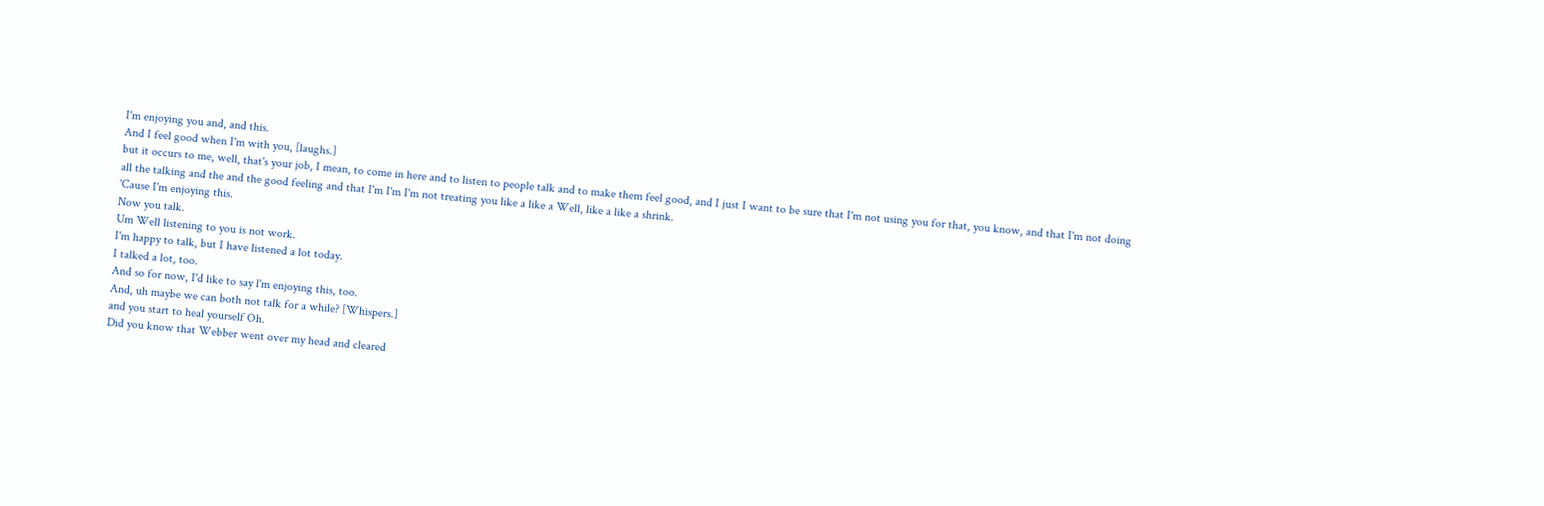I'm enjoying you and, and this.
And I feel good when I'm with you, [laughs.]
but it occurs to me, well, that's your job, I mean, to come in here and to listen to people talk and to make them feel good, and I just I want to be sure that I'm not using you for that, you know, and that I'm not doing all the talking and the and the good feeling and that I'm I'm I'm not treating you like a like a Well, like a like a shrink.
'Cause I'm enjoying this.
Now you talk.
Um Well listening to you is not work.
I'm happy to talk, but I have listened a lot today.
I talked a lot, too.
And so for now, I'd like to say l'm enjoying this, too.
And, uh maybe we can both not talk for a while? [Whispers.]
and you start to heal yourself Oh.
Did you know that Webber went over my head and cleared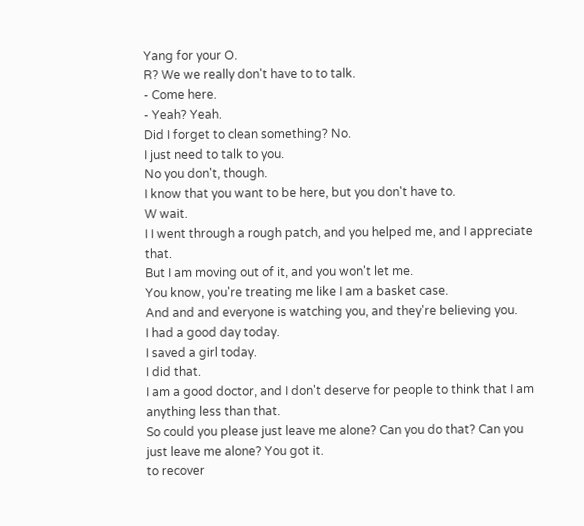Yang for your O.
R? We we really don't have to to talk.
- Come here.
- Yeah? Yeah.
Did I forget to clean something? No.
I just need to talk to you.
No you don't, though.
I know that you want to be here, but you don't have to.
W wait.
I I went through a rough patch, and you helped me, and I appreciate that.
But I am moving out of it, and you won't let me.
You know, you're treating me like I am a basket case.
And and and everyone is watching you, and they're believing you.
I had a good day today.
I saved a girl today.
I did that.
I am a good doctor, and I don't deserve for people to think that I am anything less than that.
So could you please just leave me alone? Can you do that? Can you just leave me alone? You got it.
to recover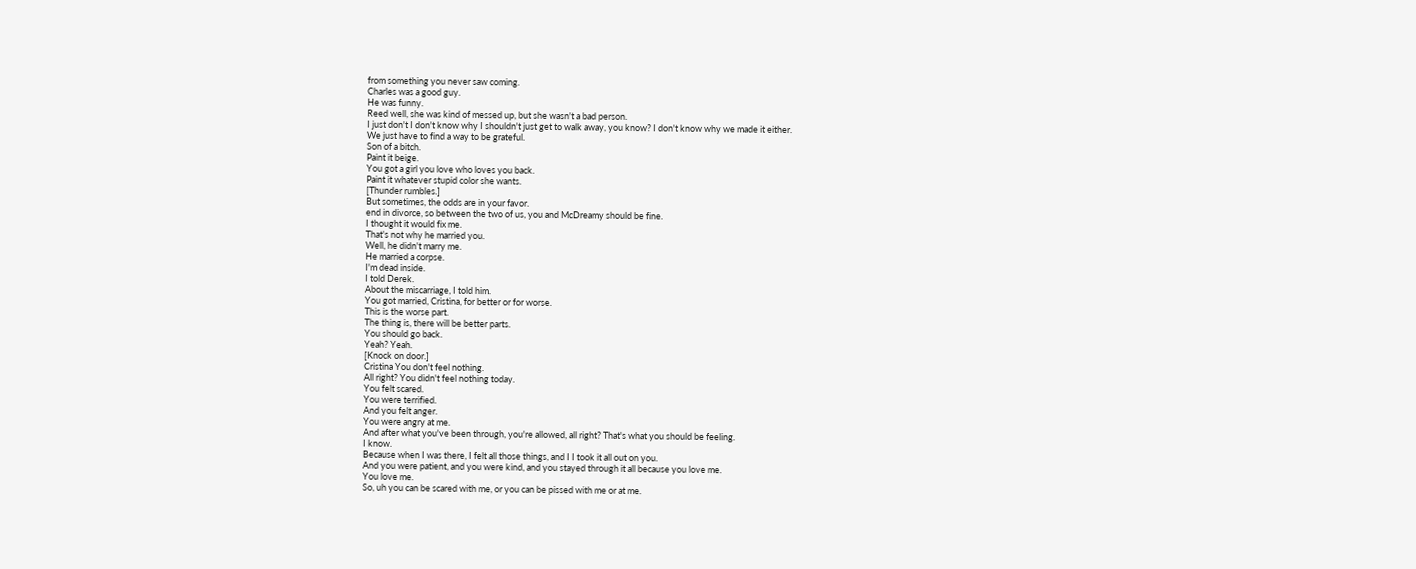from something you never saw coming.
Charles was a good guy.
He was funny.
Reed well, she was kind of messed up, but she wasn't a bad person.
I just don't I don't know why I shouldn't just get to walk away, you know? I don't know why we made it either.
We just have to find a way to be grateful.
Son of a bitch.
Paint it beige.
You got a girl you love who loves you back.
Paint it whatever stupid color she wants.
[Thunder rumbles.]
But sometimes, the odds are in your favor.
end in divorce, so between the two of us, you and McDreamy should be fine.
I thought it would fix me.
That's not why he married you.
Well, he didn't marry me.
He married a corpse.
I'm dead inside.
I told Derek.
About the miscarriage, I told him.
You got married, Cristina, for better or for worse.
This is the worse part.
The thing is, there will be better parts.
You should go back.
Yeah? Yeah.
[Knock on door.]
Cristina You don't feel nothing.
All right? You didn't feel nothing today.
You felt scared.
You were terrified.
And you felt anger.
You were angry at me.
And after what you've been through, you're allowed, all right? That's what you should be feeling.
I know.
Because when I was there, I felt all those things, and I I took it all out on you.
And you were patient, and you were kind, and you stayed through it all because you love me.
You love me.
So, uh you can be scared with me, or you can be pissed with me or at me.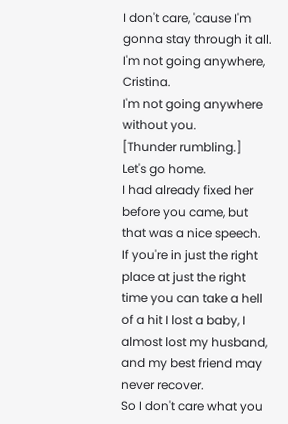I don't care, 'cause I'm gonna stay through it all.
I'm not going anywhere, Cristina.
I'm not going anywhere without you.
[Thunder rumbling.]
Let's go home.
I had already fixed her before you came, but that was a nice speech.
If you're in just the right place at just the right time you can take a hell of a hit I lost a baby, I almost lost my husband, and my best friend may never recover.
So I don't care what you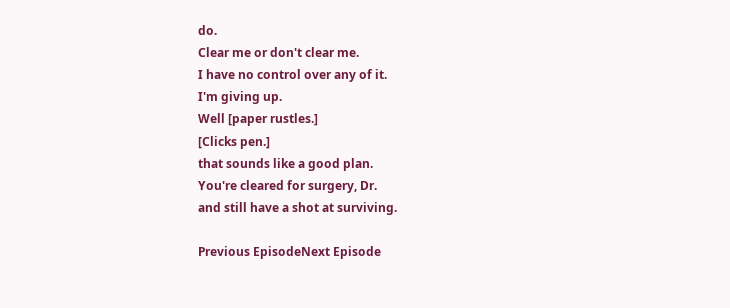do.
Clear me or don't clear me.
I have no control over any of it.
I'm giving up.
Well [paper rustles.]
[Clicks pen.]
that sounds like a good plan.
You're cleared for surgery, Dr.
and still have a shot at surviving.

Previous EpisodeNext Episode